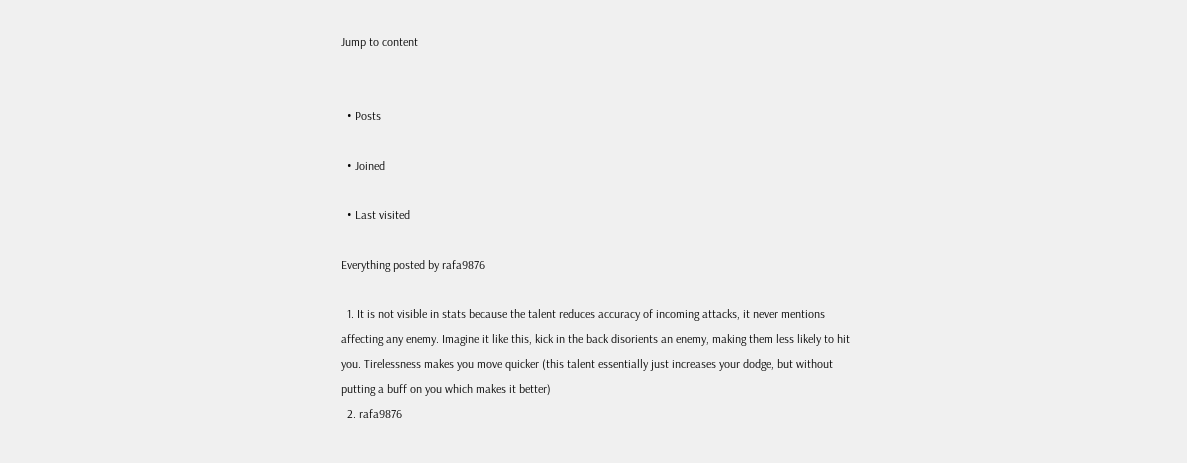Jump to content


  • Posts

  • Joined

  • Last visited

Everything posted by rafa9876

  1. It is not visible in stats because the talent reduces accuracy of incoming attacks, it never mentions affecting any enemy. Imagine it like this, kick in the back disorients an enemy, making them less likely to hit you. Tirelessness makes you move quicker (this talent essentially just increases your dodge, but without putting a buff on you which makes it better)
  2. rafa9876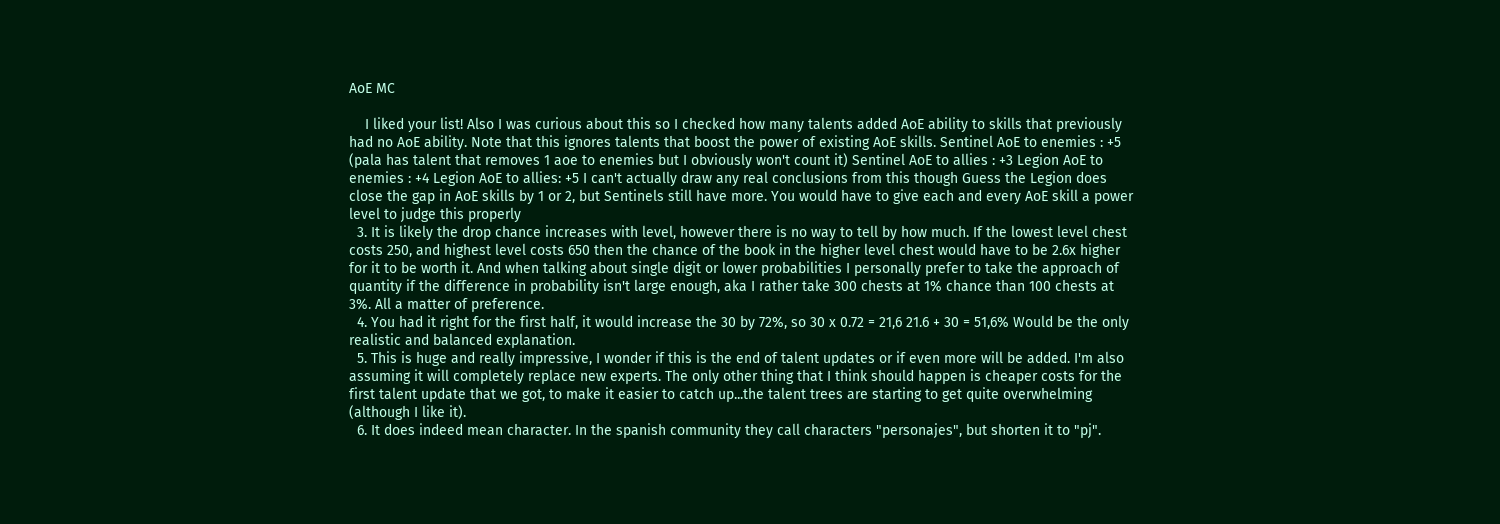AoE MC

    I liked your list! Also I was curious about this so I checked how many talents added AoE ability to skills that previously had no AoE ability. Note that this ignores talents that boost the power of existing AoE skills. Sentinel AoE to enemies : +5 (pala has talent that removes 1 aoe to enemies but I obviously won't count it) Sentinel AoE to allies : +3 Legion AoE to enemies : +4 Legion AoE to allies: +5 I can't actually draw any real conclusions from this though Guess the Legion does close the gap in AoE skills by 1 or 2, but Sentinels still have more. You would have to give each and every AoE skill a power level to judge this properly
  3. It is likely the drop chance increases with level, however there is no way to tell by how much. If the lowest level chest costs 250, and highest level costs 650 then the chance of the book in the higher level chest would have to be 2.6x higher for it to be worth it. And when talking about single digit or lower probabilities I personally prefer to take the approach of quantity if the difference in probability isn't large enough, aka I rather take 300 chests at 1% chance than 100 chests at 3%. All a matter of preference.
  4. You had it right for the first half, it would increase the 30 by 72%, so 30 x 0.72 = 21,6 21.6 + 30 = 51,6% Would be the only realistic and balanced explanation.
  5. This is huge and really impressive, I wonder if this is the end of talent updates or if even more will be added. I'm also assuming it will completely replace new experts. The only other thing that I think should happen is cheaper costs for the first talent update that we got, to make it easier to catch up...the talent trees are starting to get quite overwhelming (although I like it).
  6. It does indeed mean character. In the spanish community they call characters "personajes", but shorten it to "pj".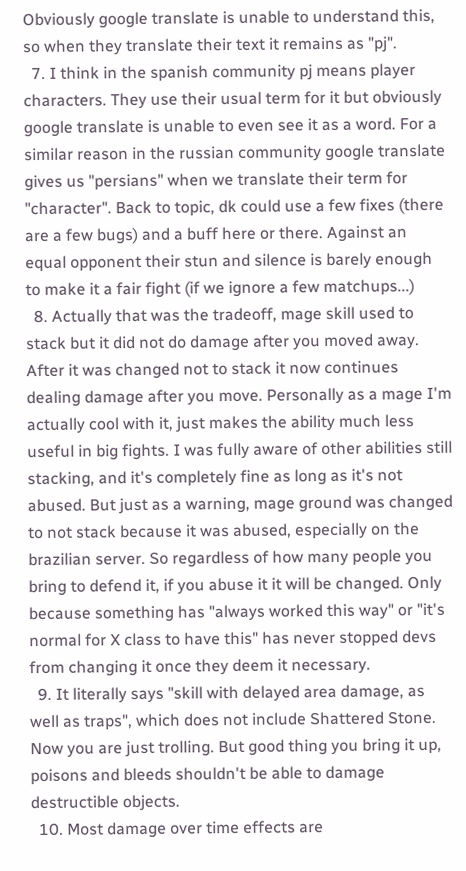Obviously google translate is unable to understand this, so when they translate their text it remains as "pj".
  7. I think in the spanish community pj means player characters. They use their usual term for it but obviously google translate is unable to even see it as a word. For a similar reason in the russian community google translate gives us "persians" when we translate their term for "character". Back to topic, dk could use a few fixes (there are a few bugs) and a buff here or there. Against an equal opponent their stun and silence is barely enough to make it a fair fight (if we ignore a few matchups...)
  8. Actually that was the tradeoff, mage skill used to stack but it did not do damage after you moved away. After it was changed not to stack it now continues dealing damage after you move. Personally as a mage I'm actually cool with it, just makes the ability much less useful in big fights. I was fully aware of other abilities still stacking, and it's completely fine as long as it's not abused. But just as a warning, mage ground was changed to not stack because it was abused, especially on the brazilian server. So regardless of how many people you bring to defend it, if you abuse it it will be changed. Only because something has "always worked this way" or "it's normal for X class to have this" has never stopped devs from changing it once they deem it necessary.
  9. It literally says "skill with delayed area damage, as well as traps", which does not include Shattered Stone. Now you are just trolling. But good thing you bring it up, poisons and bleeds shouldn't be able to damage destructible objects.
  10. Most damage over time effects are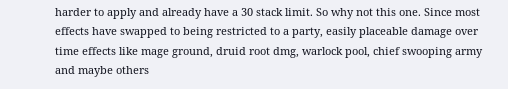harder to apply and already have a 30 stack limit. So why not this one. Since most effects have swapped to being restricted to a party, easily placeable damage over time effects like mage ground, druid root dmg, warlock pool, chief swooping army and maybe others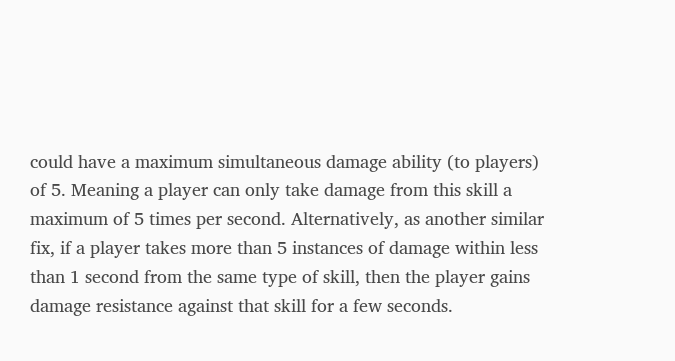could have a maximum simultaneous damage ability (to players) of 5. Meaning a player can only take damage from this skill a maximum of 5 times per second. Alternatively, as another similar fix, if a player takes more than 5 instances of damage within less than 1 second from the same type of skill, then the player gains damage resistance against that skill for a few seconds.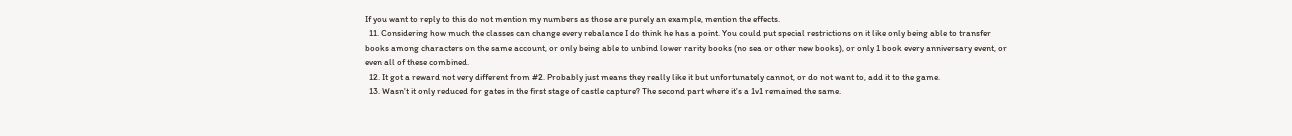If you want to reply to this do not mention my numbers as those are purely an example, mention the effects.
  11. Considering how much the classes can change every rebalance I do think he has a point. You could put special restrictions on it like only being able to transfer books among characters on the same account, or only being able to unbind lower rarity books (no sea or other new books), or only 1 book every anniversary event, or even all of these combined.
  12. It got a reward not very different from #2. Probably just means they really like it but unfortunately cannot, or do not want to, add it to the game.
  13. Wasn't it only reduced for gates in the first stage of castle capture? The second part where it's a 1v1 remained the same.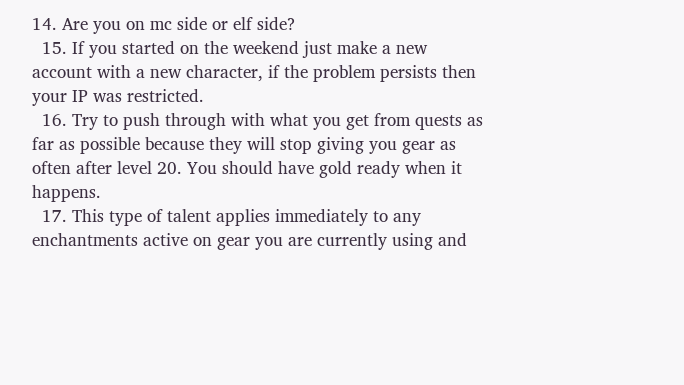14. Are you on mc side or elf side?
  15. If you started on the weekend just make a new account with a new character, if the problem persists then your IP was restricted.
  16. Try to push through with what you get from quests as far as possible because they will stop giving you gear as often after level 20. You should have gold ready when it happens.
  17. This type of talent applies immediately to any enchantments active on gear you are currently using and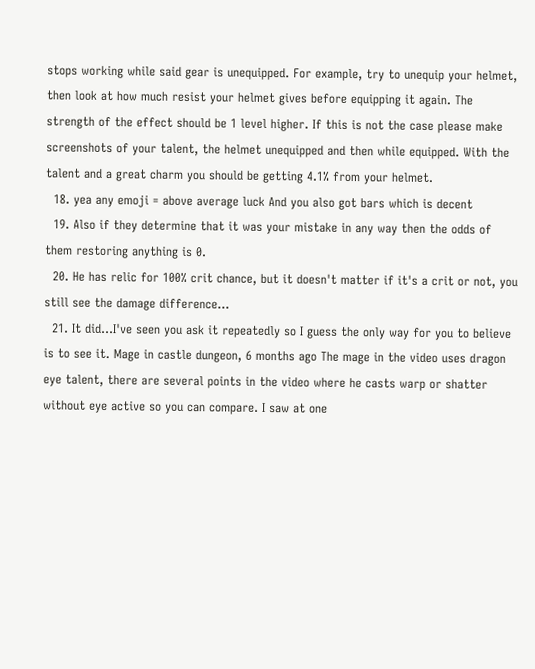stops working while said gear is unequipped. For example, try to unequip your helmet, then look at how much resist your helmet gives before equipping it again. The strength of the effect should be 1 level higher. If this is not the case please make screenshots of your talent, the helmet unequipped and then while equipped. With the talent and a great charm you should be getting 4.1% from your helmet.
  18. yea any emoji = above average luck And you also got bars which is decent
  19. Also if they determine that it was your mistake in any way then the odds of them restoring anything is 0.
  20. He has relic for 100% crit chance, but it doesn't matter if it's a crit or not, you still see the damage difference...
  21. It did...I've seen you ask it repeatedly so I guess the only way for you to believe is to see it. Mage in castle dungeon, 6 months ago The mage in the video uses dragon eye talent, there are several points in the video where he casts warp or shatter without eye active so you can compare. I saw at one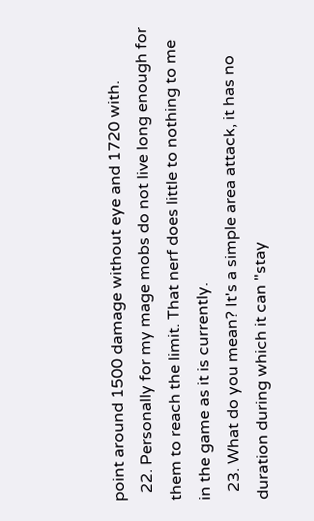point around 1500 damage without eye and 1720 with.
  22. Personally for my mage mobs do not live long enough for them to reach the limit. That nerf does little to nothing to me in the game as it is currently.
  23. What do you mean? It's a simple area attack, it has no duration during which it can "stay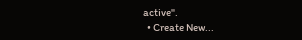active".
  • Create New...